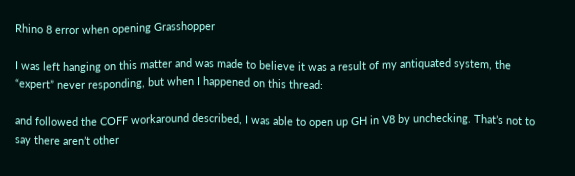Rhino 8 error when opening Grasshopper

I was left hanging on this matter and was made to believe it was a result of my antiquated system, the “expert” never responding, but when I happened on this thread:

and followed the COFF workaround described, I was able to open up GH in V8 by unchecking. That’s not to say there aren’t other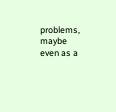problems, maybe even as a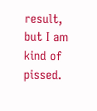result, but I am kind of pissed.